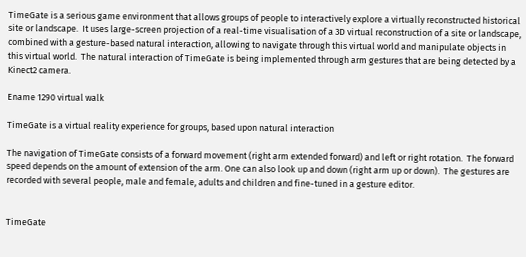TimeGate is a serious game environment that allows groups of people to interactively explore a virtually reconstructed historical site or landscape.  It uses large-screen projection of a real-time visualisation of a 3D virtual reconstruction of a site or landscape, combined with a gesture-based natural interaction, allowing to navigate through this virtual world and manipulate objects in this virtual world.  The natural interaction of TimeGate is being implemented through arm gestures that are being detected by a Kinect2 camera.

Ename 1290 virtual walk

TimeGate is a virtual reality experience for groups, based upon natural interaction

The navigation of TimeGate consists of a forward movement (right arm extended forward) and left or right rotation.  The forward speed depends on the amount of extension of the arm. One can also look up and down (right arm up or down).  The gestures are recorded with several people, male and female, adults and children and fine-tuned in a gesture editor.


TimeGate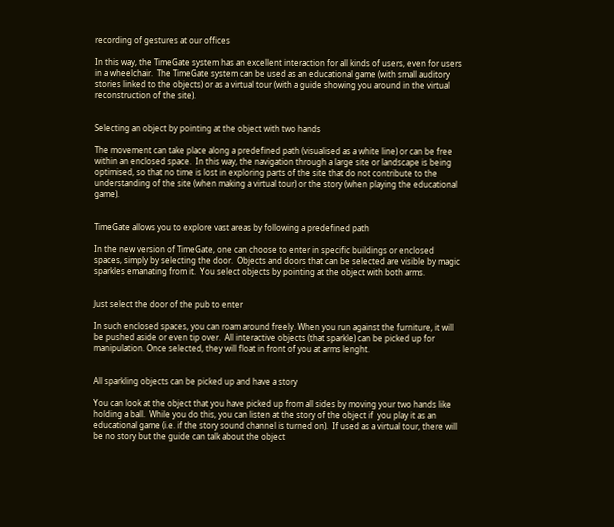recording of gestures at our offices

In this way, the TimeGate system has an excellent interaction for all kinds of users, even for users in a wheelchair.  The TimeGate system can be used as an educational game (with small auditory stories linked to the objects) or as a virtual tour (with a guide showing you around in the virtual reconstruction of the site).


Selecting an object by pointing at the object with two hands

The movement can take place along a predefined path (visualised as a white line) or can be free within an enclosed space.  In this way, the navigation through a large site or landscape is being optimised, so that no time is lost in exploring parts of the site that do not contribute to the understanding of the site (when making a virtual tour) or the story (when playing the educational game).


TimeGate allows you to explore vast areas by following a predefined path

In the new version of TimeGate, one can choose to enter in specific buildings or enclosed spaces, simply by selecting the door.  Objects and doors that can be selected are visible by magic sparkles emanating from it.  You select objects by pointing at the object with both arms.


Just select the door of the pub to enter

In such enclosed spaces, you can roam around freely. When you run against the furniture, it will be pushed aside or even tip over.  All interactive objects (that sparkle) can be picked up for manipulation. Once selected, they will float in front of you at arms lenght.


All sparkling objects can be picked up and have a story

You can look at the object that you have picked up from all sides by moving your two hands like holding a ball.  While you do this, you can listen at the story of the object if  you play it as an educational game (i.e. if the story sound channel is turned on).  If used as a virtual tour, there will be no story but the guide can talk about the object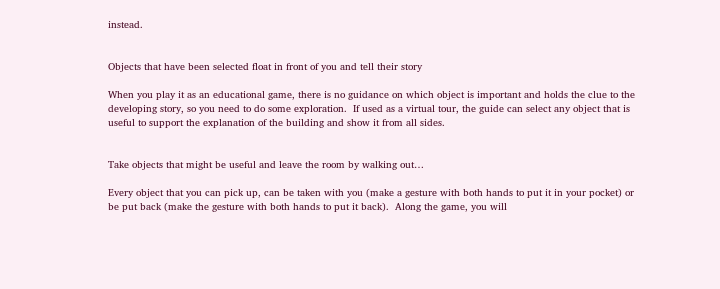instead.


Objects that have been selected float in front of you and tell their story

When you play it as an educational game, there is no guidance on which object is important and holds the clue to the developing story, so you need to do some exploration.  If used as a virtual tour, the guide can select any object that is useful to support the explanation of the building and show it from all sides.


Take objects that might be useful and leave the room by walking out…

Every object that you can pick up, can be taken with you (make a gesture with both hands to put it in your pocket) or be put back (make the gesture with both hands to put it back).  Along the game, you will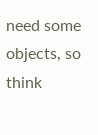need some objects, so think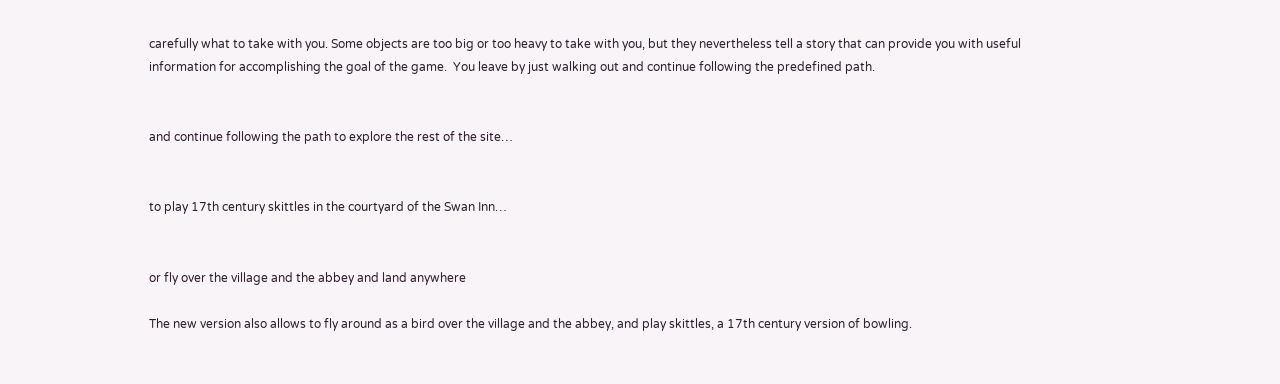carefully what to take with you. Some objects are too big or too heavy to take with you, but they nevertheless tell a story that can provide you with useful information for accomplishing the goal of the game.  You leave by just walking out and continue following the predefined path.


and continue following the path to explore the rest of the site…


to play 17th century skittles in the courtyard of the Swan Inn…


or fly over the village and the abbey and land anywhere

The new version also allows to fly around as a bird over the village and the abbey, and play skittles, a 17th century version of bowling.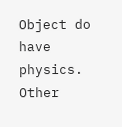Object do have physics.  Other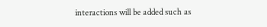interactions will be added such as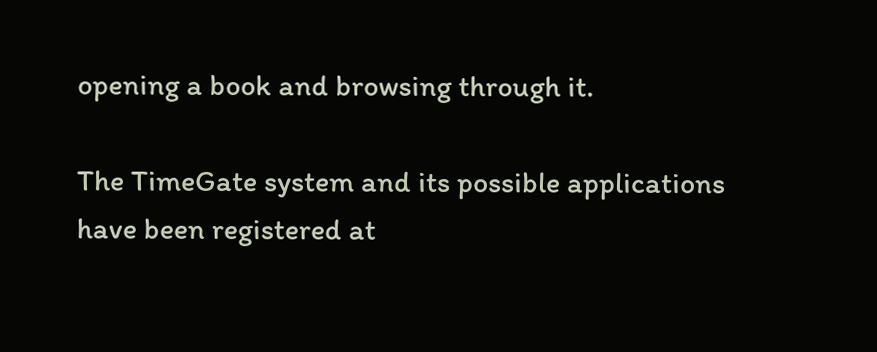opening a book and browsing through it.

The TimeGate system and its possible applications have been registered at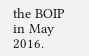the BOIP in May 2016.